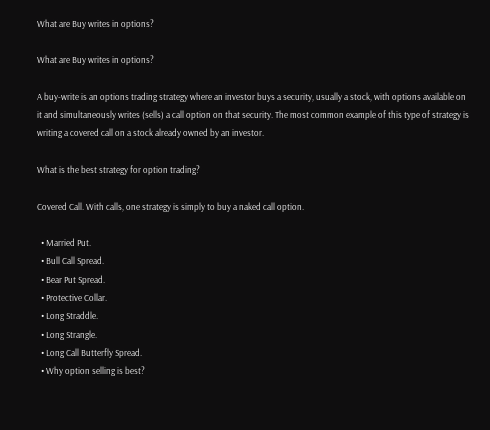What are Buy writes in options?

What are Buy writes in options?

A buy-write is an options trading strategy where an investor buys a security, usually a stock, with options available on it and simultaneously writes (sells) a call option on that security. The most common example of this type of strategy is writing a covered call on a stock already owned by an investor.

What is the best strategy for option trading?

Covered Call. With calls, one strategy is simply to buy a naked call option.

  • Married Put.
  • Bull Call Spread.
  • Bear Put Spread.
  • Protective Collar.
  • Long Straddle.
  • Long Strangle.
  • Long Call Butterfly Spread.
  • Why option selling is best?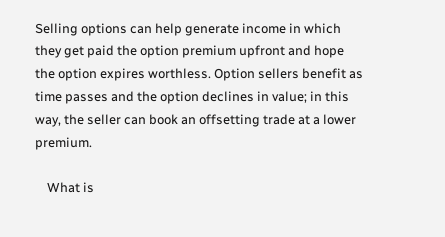Selling options can help generate income in which they get paid the option premium upfront and hope the option expires worthless. Option sellers benefit as time passes and the option declines in value; in this way, the seller can book an offsetting trade at a lower premium.

    What is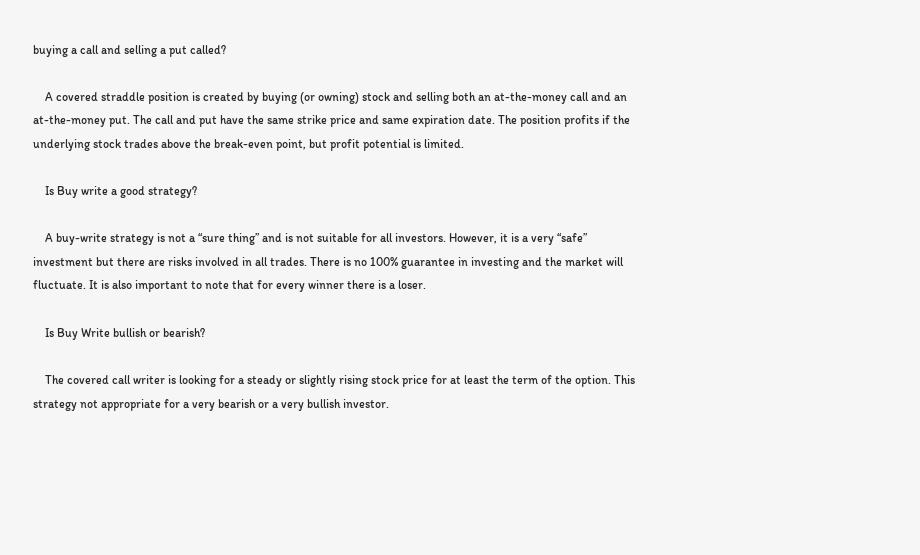buying a call and selling a put called?

    A covered straddle position is created by buying (or owning) stock and selling both an at-the-money call and an at-the-money put. The call and put have the same strike price and same expiration date. The position profits if the underlying stock trades above the break-even point, but profit potential is limited.

    Is Buy write a good strategy?

    A buy-write strategy is not a “sure thing” and is not suitable for all investors. However, it is a very “safe” investment but there are risks involved in all trades. There is no 100% guarantee in investing and the market will fluctuate. It is also important to note that for every winner there is a loser.

    Is Buy Write bullish or bearish?

    The covered call writer is looking for a steady or slightly rising stock price for at least the term of the option. This strategy not appropriate for a very bearish or a very bullish investor.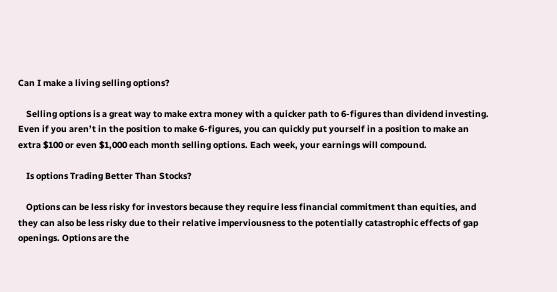Can I make a living selling options?

    Selling options is a great way to make extra money with a quicker path to 6-figures than dividend investing. Even if you aren’t in the position to make 6-figures, you can quickly put yourself in a position to make an extra $100 or even $1,000 each month selling options. Each week, your earnings will compound.

    Is options Trading Better Than Stocks?

    Options can be less risky for investors because they require less financial commitment than equities, and they can also be less risky due to their relative imperviousness to the potentially catastrophic effects of gap openings. Options are the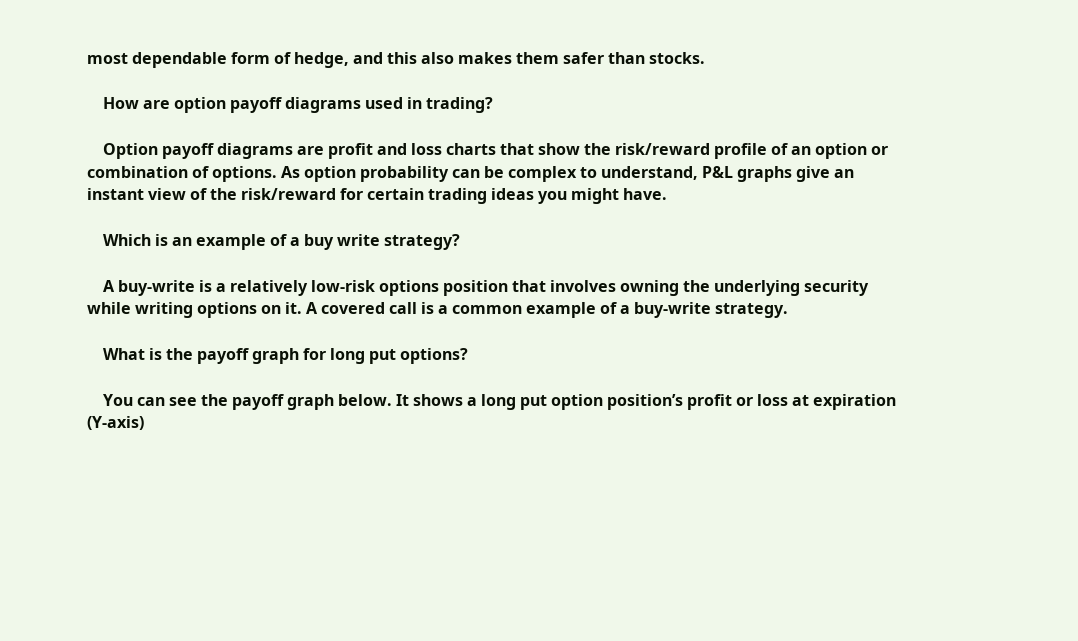most dependable form of hedge, and this also makes them safer than stocks.

    How are option payoff diagrams used in trading?

    Option payoff diagrams are profit and loss charts that show the risk/reward profile of an option or combination of options. As option probability can be complex to understand, P&L graphs give an instant view of the risk/reward for certain trading ideas you might have.

    Which is an example of a buy write strategy?

    A buy-write is a relatively low-risk options position that involves owning the underlying security while writing options on it. A covered call is a common example of a buy-write strategy.

    What is the payoff graph for long put options?

    You can see the payoff graph below. It shows a long put option position’s profit or loss at expiration (Y-axis)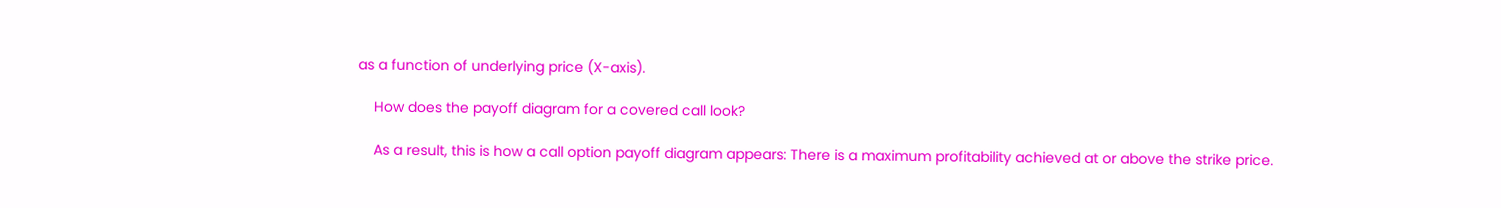as a function of underlying price (X-axis).

    How does the payoff diagram for a covered call look?

    As a result, this is how a call option payoff diagram appears: There is a maximum profitability achieved at or above the strike price.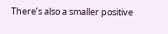There’s also a smaller positive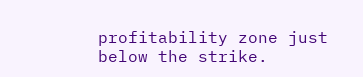profitability zone just below the strike.